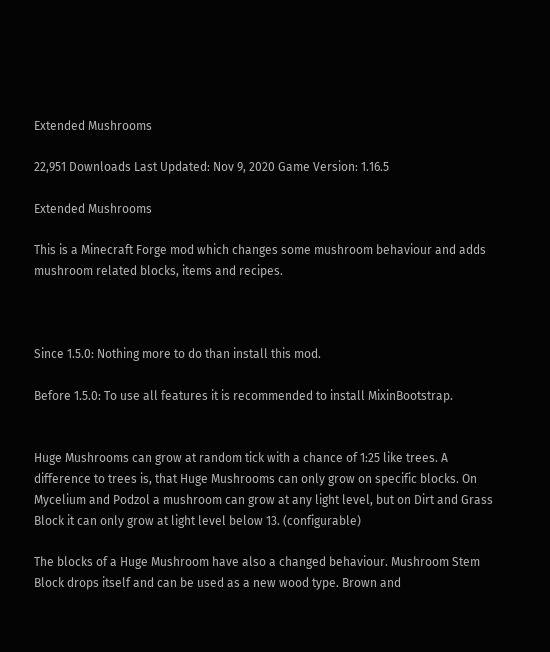Extended Mushrooms

22,951 Downloads Last Updated: Nov 9, 2020 Game Version: 1.16.5

Extended Mushrooms

This is a Minecraft Forge mod which changes some mushroom behaviour and adds mushroom related blocks, items and recipes.



Since 1.5.0: Nothing more to do than install this mod.

Before 1.5.0: To use all features it is recommended to install MixinBootstrap.


Huge Mushrooms can grow at random tick with a chance of 1:25 like trees. A difference to trees is, that Huge Mushrooms can only grow on specific blocks. On Mycelium and Podzol a mushroom can grow at any light level, but on Dirt and Grass Block it can only grow at light level below 13. (configurable)

The blocks of a Huge Mushroom have also a changed behaviour. Mushroom Stem Block drops itself and can be used as a new wood type. Brown and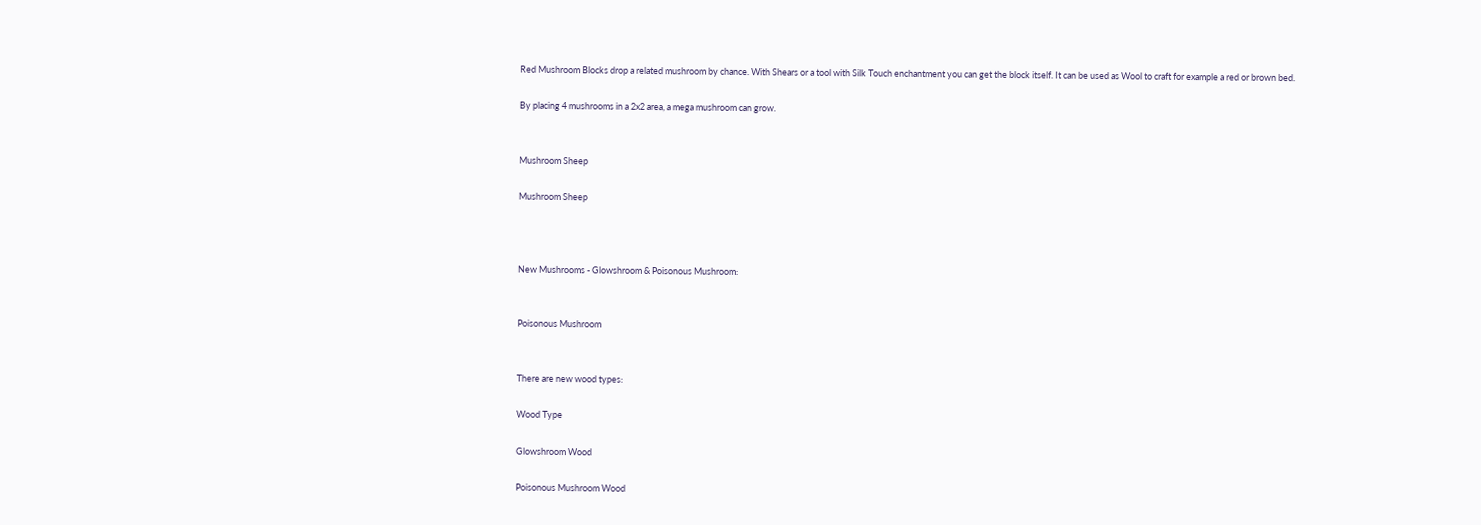Red Mushroom Blocks drop a related mushroom by chance. With Shears or a tool with Silk Touch enchantment you can get the block itself. It can be used as Wool to craft for example a red or brown bed.

By placing 4 mushrooms in a 2x2 area, a mega mushroom can grow.


Mushroom Sheep

Mushroom Sheep



New Mushrooms - Glowshroom & Poisonous Mushroom:


Poisonous Mushroom


There are new wood types:

Wood Type

Glowshroom Wood

Poisonous Mushroom Wood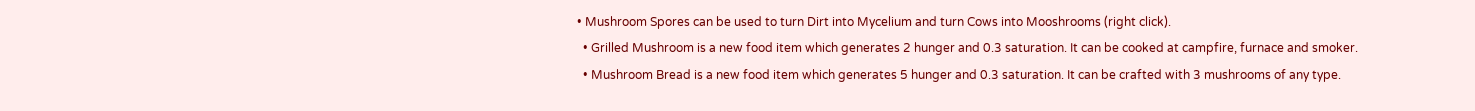• Mushroom Spores can be used to turn Dirt into Mycelium and turn Cows into Mooshrooms (right click).
  • Grilled Mushroom is a new food item which generates 2 hunger and 0.3 saturation. It can be cooked at campfire, furnace and smoker.
  • Mushroom Bread is a new food item which generates 5 hunger and 0.3 saturation. It can be crafted with 3 mushrooms of any type.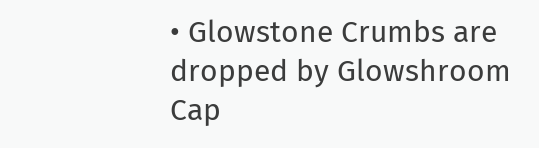• Glowstone Crumbs are dropped by Glowshroom Cap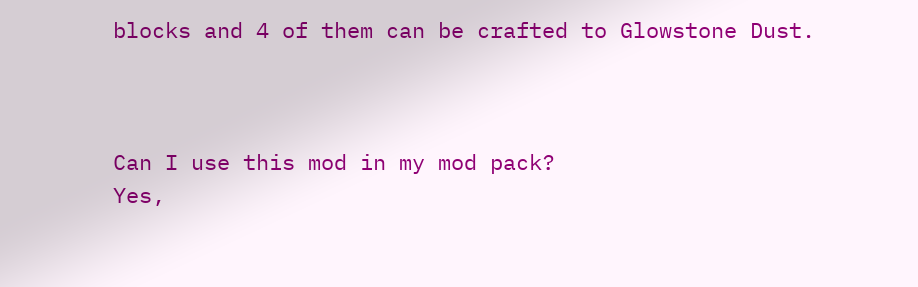blocks and 4 of them can be crafted to Glowstone Dust.



Can I use this mod in my mod pack?
Yes,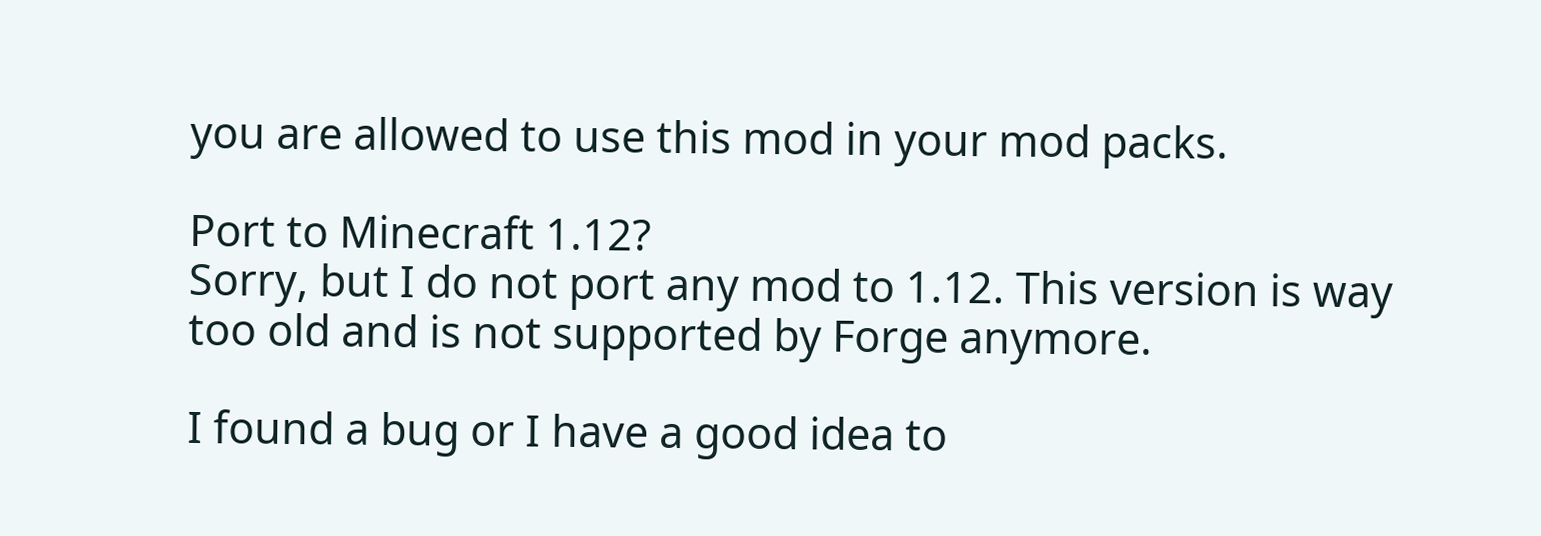you are allowed to use this mod in your mod packs.

Port to Minecraft 1.12?
Sorry, but I do not port any mod to 1.12. This version is way too old and is not supported by Forge anymore.

I found a bug or I have a good idea to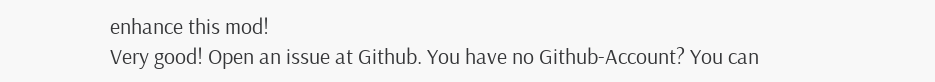enhance this mod!
Very good! Open an issue at Github. You have no Github-Account? You can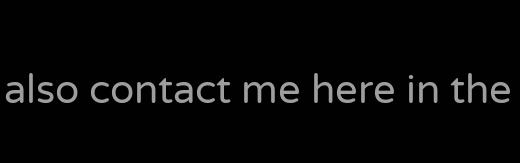also contact me here in the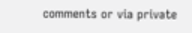comments or via private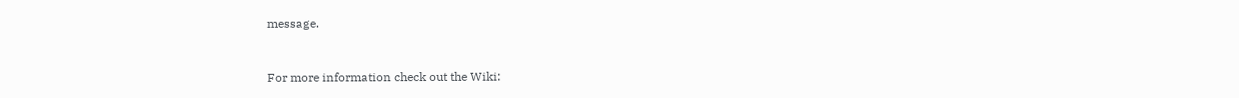message.


For more information check out the Wiki: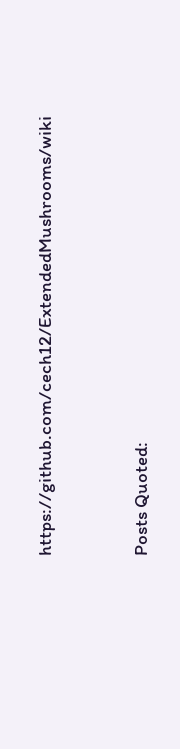https://github.com/cech12/ExtendedMushrooms/wiki


Posts Quoted: